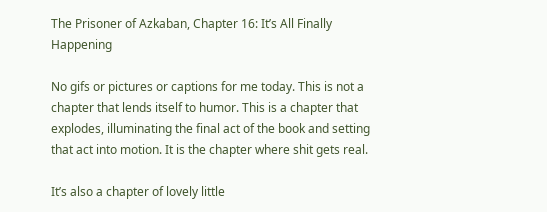The Prisoner of Azkaban, Chapter 16: It’s All Finally Happening

No gifs or pictures or captions for me today. This is not a chapter that lends itself to humor. This is a chapter that explodes, illuminating the final act of the book and setting that act into motion. It is the chapter where shit gets real.

It’s also a chapter of lovely little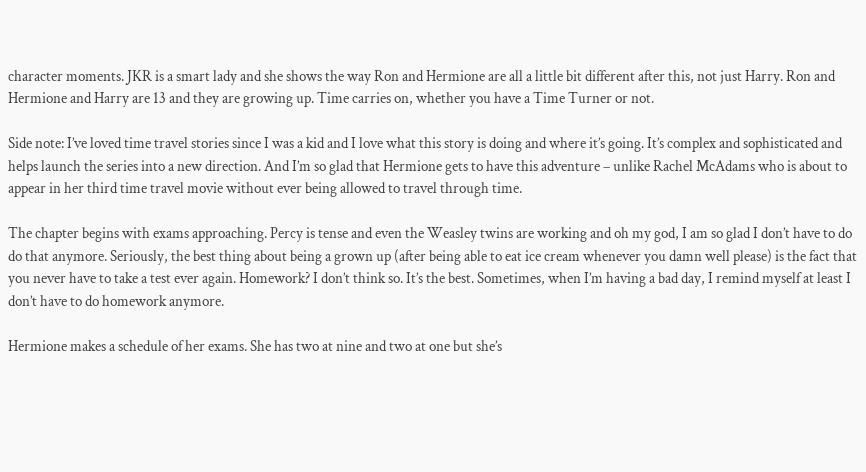character moments. JKR is a smart lady and she shows the way Ron and Hermione are all a little bit different after this, not just Harry. Ron and Hermione and Harry are 13 and they are growing up. Time carries on, whether you have a Time Turner or not.

Side note: I’ve loved time travel stories since I was a kid and I love what this story is doing and where it’s going. It’s complex and sophisticated and helps launch the series into a new direction. And I’m so glad that Hermione gets to have this adventure – unlike Rachel McAdams who is about to appear in her third time travel movie without ever being allowed to travel through time.

The chapter begins with exams approaching. Percy is tense and even the Weasley twins are working and oh my god, I am so glad I don’t have to do do that anymore. Seriously, the best thing about being a grown up (after being able to eat ice cream whenever you damn well please) is the fact that you never have to take a test ever again. Homework? I don’t think so. It’s the best. Sometimes, when I’m having a bad day, I remind myself at least I don’t have to do homework anymore.

Hermione makes a schedule of her exams. She has two at nine and two at one but she’s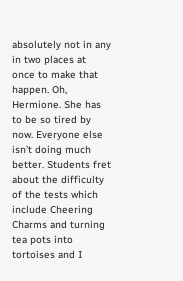absolutely not in any in two places at once to make that happen. Oh, Hermione. She has to be so tired by now. Everyone else isn’t doing much better. Students fret about the difficulty of the tests which include Cheering Charms and turning tea pots into tortoises and I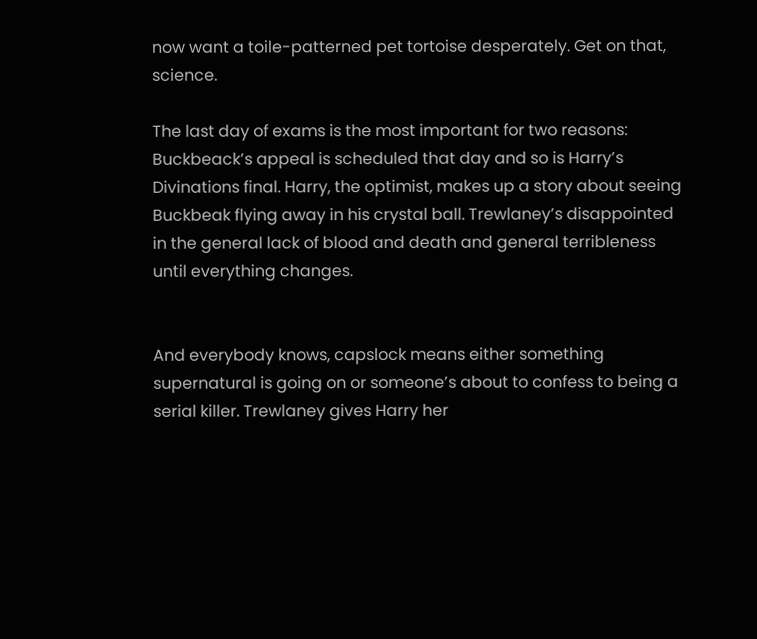now want a toile-patterned pet tortoise desperately. Get on that, science.

The last day of exams is the most important for two reasons: Buckbeack’s appeal is scheduled that day and so is Harry’s Divinations final. Harry, the optimist, makes up a story about seeing Buckbeak flying away in his crystal ball. Trewlaney’s disappointed in the general lack of blood and death and general terribleness until everything changes.


And everybody knows, capslock means either something supernatural is going on or someone’s about to confess to being a serial killer. Trewlaney gives Harry her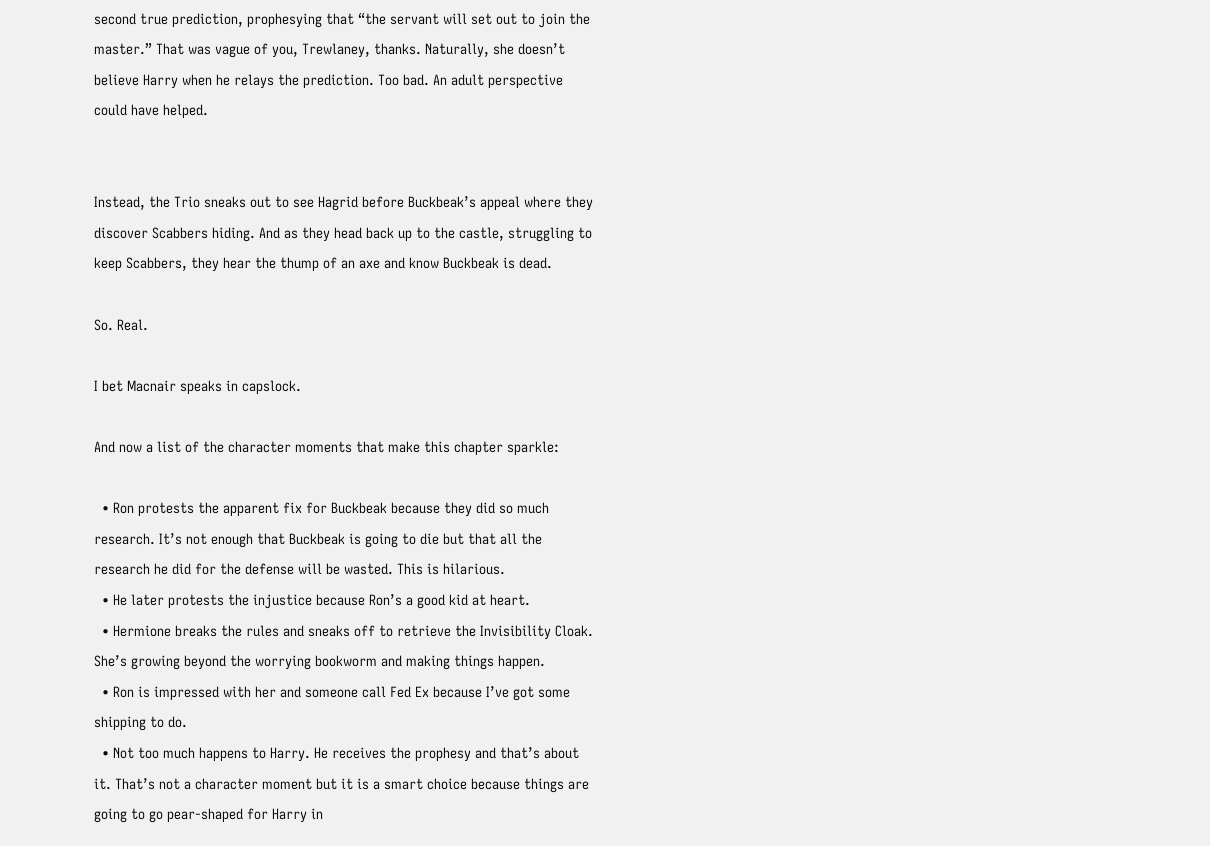second true prediction, prophesying that “the servant will set out to join the master.” That was vague of you, Trewlaney, thanks. Naturally, she doesn’t believe Harry when he relays the prediction. Too bad. An adult perspective could have helped.


Instead, the Trio sneaks out to see Hagrid before Buckbeak’s appeal where they discover Scabbers hiding. And as they head back up to the castle, struggling to keep Scabbers, they hear the thump of an axe and know Buckbeak is dead.

So. Real.

I bet Macnair speaks in capslock.

And now a list of the character moments that make this chapter sparkle:

  • Ron protests the apparent fix for Buckbeak because they did so much research. It’s not enough that Buckbeak is going to die but that all the research he did for the defense will be wasted. This is hilarious.
  • He later protests the injustice because Ron’s a good kid at heart.
  • Hermione breaks the rules and sneaks off to retrieve the Invisibility Cloak. She’s growing beyond the worrying bookworm and making things happen.
  • Ron is impressed with her and someone call Fed Ex because I’ve got some shipping to do.
  • Not too much happens to Harry. He receives the prophesy and that’s about it. That’s not a character moment but it is a smart choice because things are going to go pear-shaped for Harry in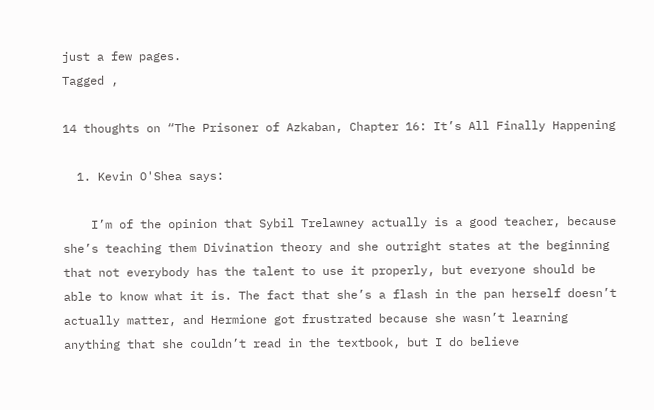just a few pages.
Tagged ,

14 thoughts on “The Prisoner of Azkaban, Chapter 16: It’s All Finally Happening

  1. Kevin O'Shea says:

    I’m of the opinion that Sybil Trelawney actually is a good teacher, because she’s teaching them Divination theory and she outright states at the beginning that not everybody has the talent to use it properly, but everyone should be able to know what it is. The fact that she’s a flash in the pan herself doesn’t actually matter, and Hermione got frustrated because she wasn’t learning anything that she couldn’t read in the textbook, but I do believe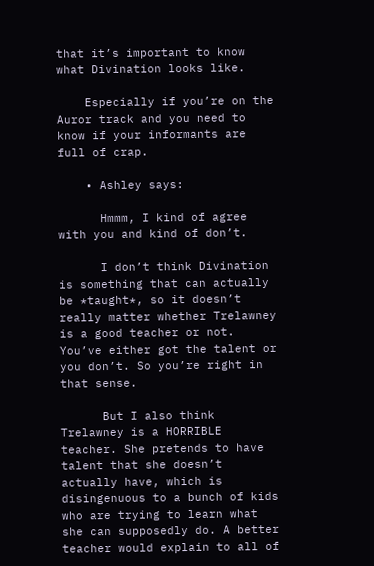that it’s important to know what Divination looks like.

    Especially if you’re on the Auror track and you need to know if your informants are full of crap.

    • Ashley says:

      Hmmm, I kind of agree with you and kind of don’t.

      I don’t think Divination is something that can actually be *taught*, so it doesn’t really matter whether Trelawney is a good teacher or not. You’ve either got the talent or you don’t. So you’re right in that sense.

      But I also think Trelawney is a HORRIBLE teacher. She pretends to have talent that she doesn’t actually have, which is disingenuous to a bunch of kids who are trying to learn what she can supposedly do. A better teacher would explain to all of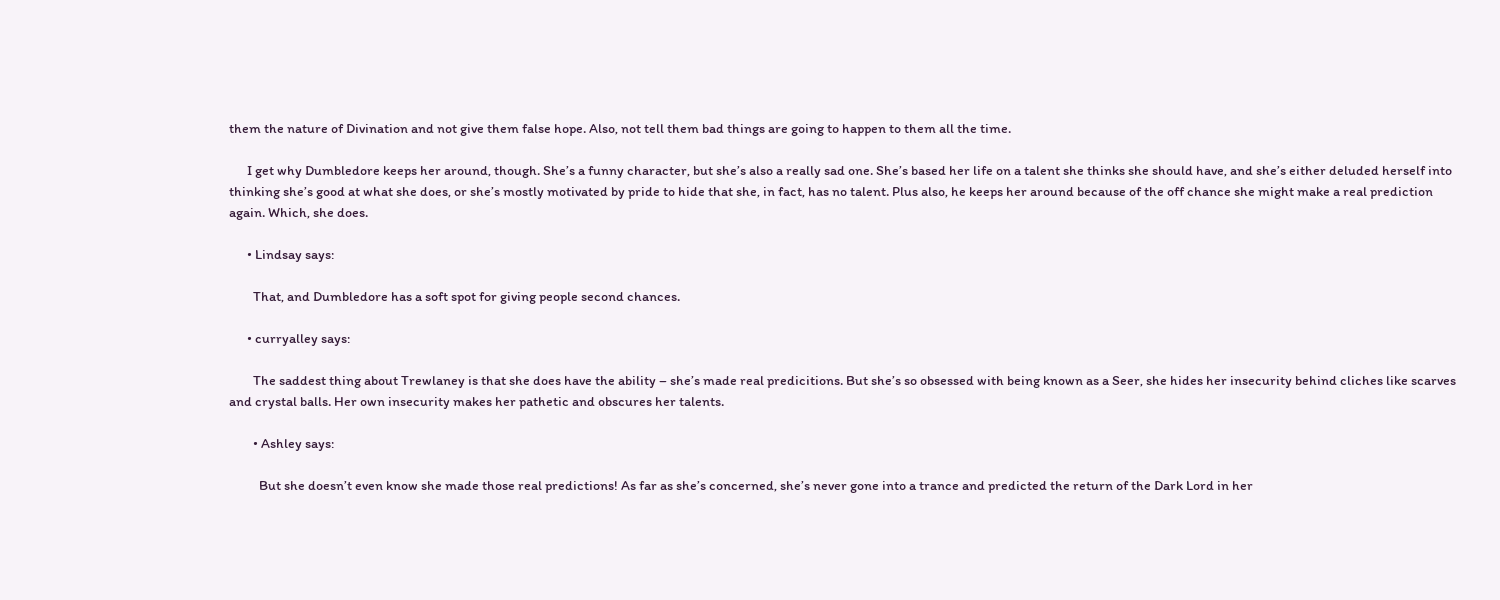them the nature of Divination and not give them false hope. Also, not tell them bad things are going to happen to them all the time.

      I get why Dumbledore keeps her around, though. She’s a funny character, but she’s also a really sad one. She’s based her life on a talent she thinks she should have, and she’s either deluded herself into thinking she’s good at what she does, or she’s mostly motivated by pride to hide that she, in fact, has no talent. Plus also, he keeps her around because of the off chance she might make a real prediction again. Which, she does.

      • Lindsay says:

        That, and Dumbledore has a soft spot for giving people second chances.

      • curryalley says:

        The saddest thing about Trewlaney is that she does have the ability – she’s made real predicitions. But she’s so obsessed with being known as a Seer, she hides her insecurity behind cliches like scarves and crystal balls. Her own insecurity makes her pathetic and obscures her talents.

        • Ashley says:

          But she doesn’t even know she made those real predictions! As far as she’s concerned, she’s never gone into a trance and predicted the return of the Dark Lord in her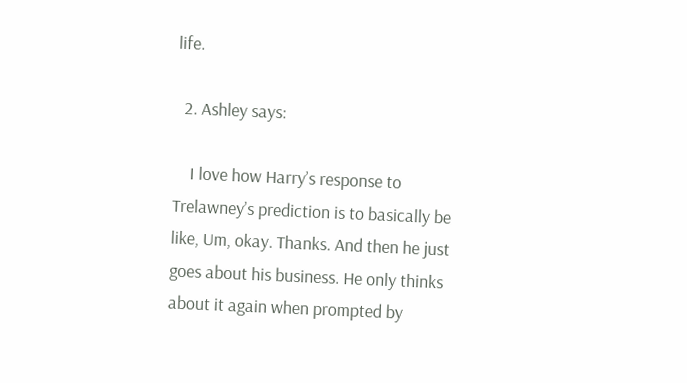life.

  2. Ashley says:

    I love how Harry’s response to Trelawney’s prediction is to basically be like, Um, okay. Thanks. And then he just goes about his business. He only thinks about it again when prompted by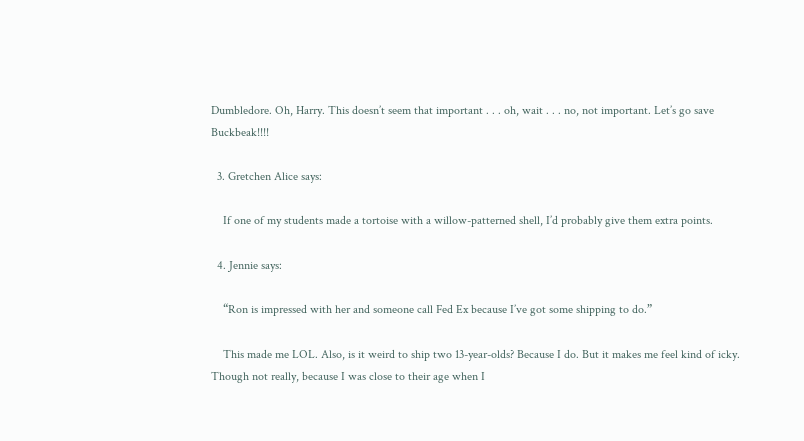Dumbledore. Oh, Harry. This doesn’t seem that important . . . oh, wait . . . no, not important. Let’s go save Buckbeak!!!!

  3. Gretchen Alice says:

    If one of my students made a tortoise with a willow-patterned shell, I’d probably give them extra points.

  4. Jennie says:

    “Ron is impressed with her and someone call Fed Ex because I’ve got some shipping to do.”

    This made me LOL. Also, is it weird to ship two 13-year-olds? Because I do. But it makes me feel kind of icky. Though not really, because I was close to their age when I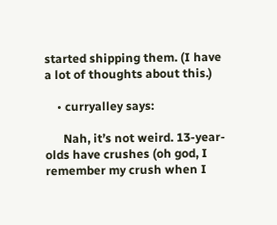started shipping them. (I have a lot of thoughts about this.)

    • curryalley says:

      Nah, it’s not weird. 13-year-olds have crushes (oh god, I remember my crush when I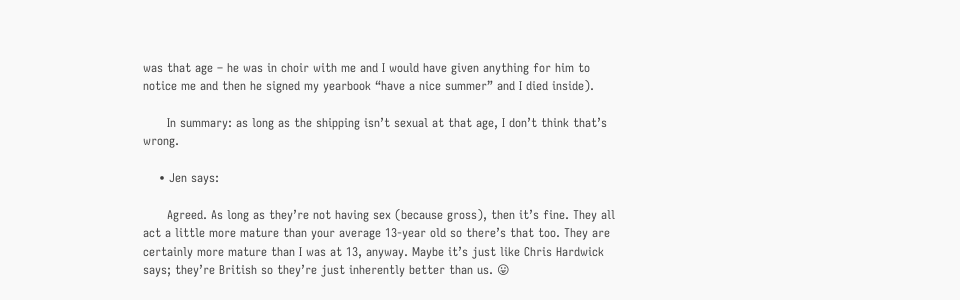was that age – he was in choir with me and I would have given anything for him to notice me and then he signed my yearbook “have a nice summer” and I died inside).

      In summary: as long as the shipping isn’t sexual at that age, I don’t think that’s wrong.

    • Jen says:

      Agreed. As long as they’re not having sex (because gross), then it’s fine. They all act a little more mature than your average 13-year old so there’s that too. They are certainly more mature than I was at 13, anyway. Maybe it’s just like Chris Hardwick says; they’re British so they’re just inherently better than us. 😛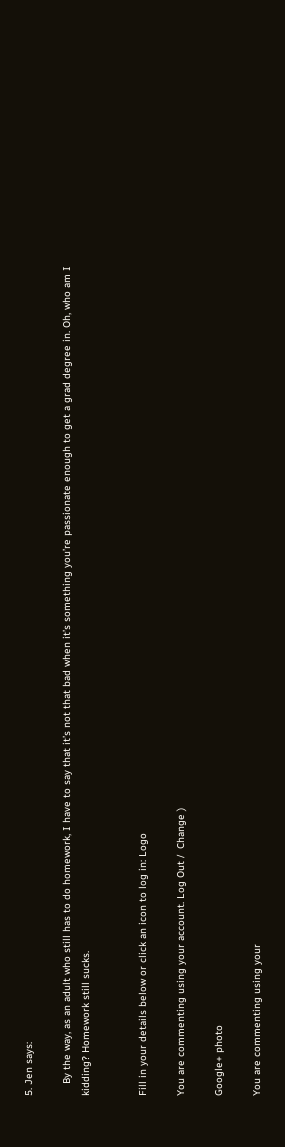5. Jen says:

    By the way, as an adult who still has to do homework, I have to say that it’s not that bad when it’s something you’re passionate enough to get a grad degree in. Oh, who am I kidding? Homework still sucks.


Fill in your details below or click an icon to log in: Logo

You are commenting using your account. Log Out /  Change )

Google+ photo

You are commenting using your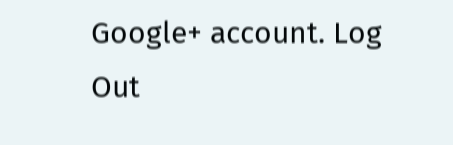Google+ account. Log Out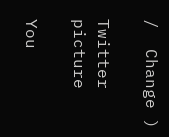/  Change )

Twitter picture

You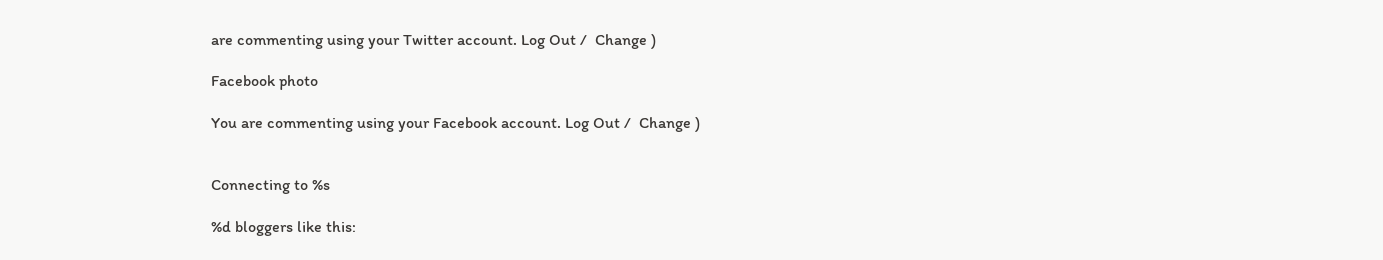are commenting using your Twitter account. Log Out /  Change )

Facebook photo

You are commenting using your Facebook account. Log Out /  Change )


Connecting to %s

%d bloggers like this: